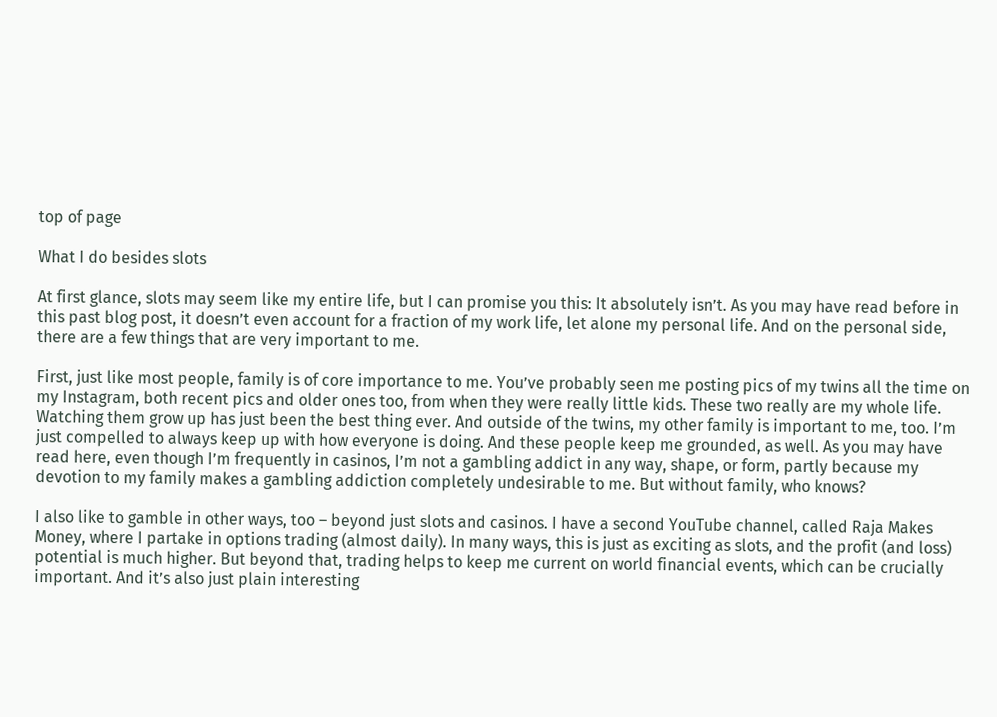top of page

What I do besides slots

At first glance, slots may seem like my entire life, but I can promise you this: It absolutely isn’t. As you may have read before in this past blog post, it doesn’t even account for a fraction of my work life, let alone my personal life. And on the personal side, there are a few things that are very important to me.

First, just like most people, family is of core importance to me. You’ve probably seen me posting pics of my twins all the time on my Instagram, both recent pics and older ones too, from when they were really little kids. These two really are my whole life. Watching them grow up has just been the best thing ever. And outside of the twins, my other family is important to me, too. I’m just compelled to always keep up with how everyone is doing. And these people keep me grounded, as well. As you may have read here, even though I’m frequently in casinos, I’m not a gambling addict in any way, shape, or form, partly because my devotion to my family makes a gambling addiction completely undesirable to me. But without family, who knows?

I also like to gamble in other ways, too – beyond just slots and casinos. I have a second YouTube channel, called Raja Makes Money, where I partake in options trading (almost daily). In many ways, this is just as exciting as slots, and the profit (and loss) potential is much higher. But beyond that, trading helps to keep me current on world financial events, which can be crucially important. And it’s also just plain interesting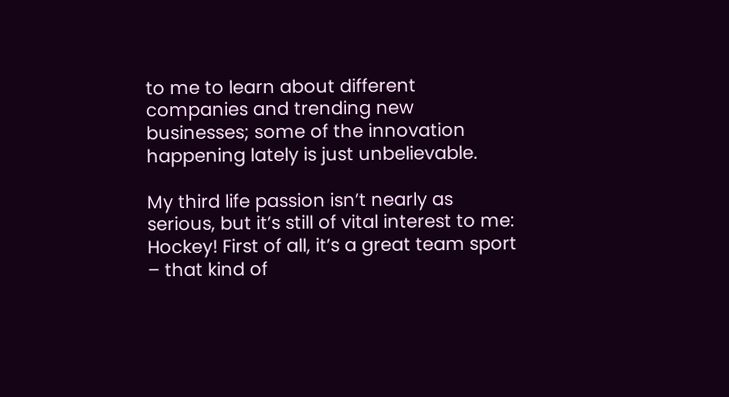to me to learn about different companies and trending new businesses; some of the innovation happening lately is just unbelievable.

My third life passion isn’t nearly as serious, but it’s still of vital interest to me: Hockey! First of all, it’s a great team sport – that kind of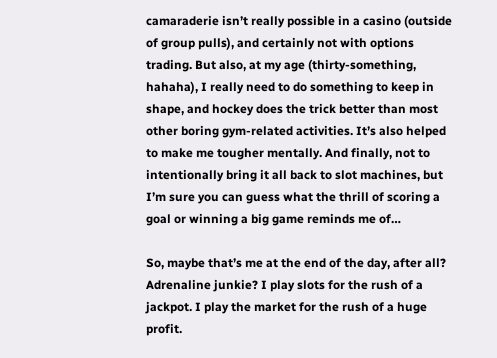camaraderie isn’t really possible in a casino (outside of group pulls), and certainly not with options trading. But also, at my age (thirty-something, hahaha), I really need to do something to keep in shape, and hockey does the trick better than most other boring gym-related activities. It’s also helped to make me tougher mentally. And finally, not to intentionally bring it all back to slot machines, but I’m sure you can guess what the thrill of scoring a goal or winning a big game reminds me of…

So, maybe that’s me at the end of the day, after all? Adrenaline junkie? I play slots for the rush of a jackpot. I play the market for the rush of a huge profit.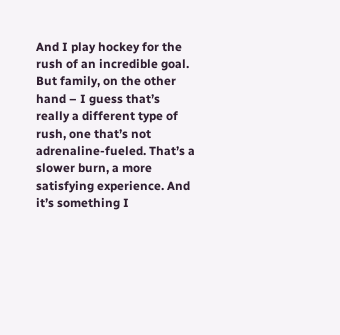And I play hockey for the rush of an incredible goal. But family, on the other hand – I guess that’s really a different type of rush, one that’s not adrenaline-fueled. That’s a slower burn, a more satisfying experience. And it’s something I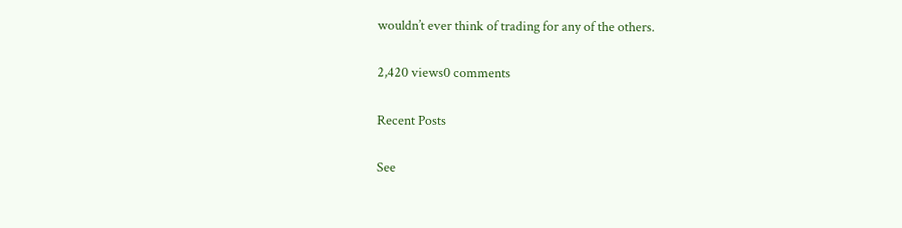wouldn’t ever think of trading for any of the others.

2,420 views0 comments

Recent Posts

See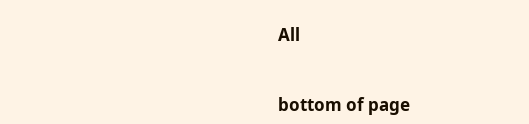All


bottom of page